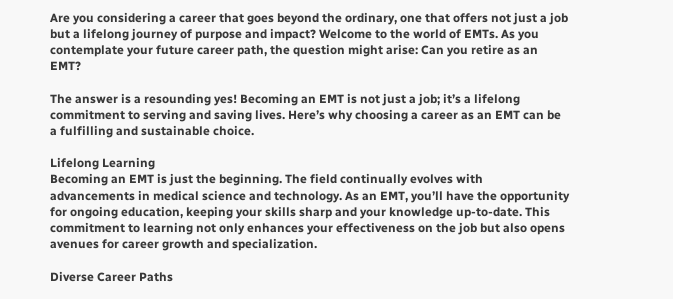Are you considering a career that goes beyond the ordinary, one that offers not just a job but a lifelong journey of purpose and impact? Welcome to the world of EMTs. As you contemplate your future career path, the question might arise: Can you retire as an EMT?

The answer is a resounding yes! Becoming an EMT is not just a job; it’s a lifelong commitment to serving and saving lives. Here’s why choosing a career as an EMT can be a fulfilling and sustainable choice.

Lifelong Learning
Becoming an EMT is just the beginning. The field continually evolves with advancements in medical science and technology. As an EMT, you’ll have the opportunity for ongoing education, keeping your skills sharp and your knowledge up-to-date. This commitment to learning not only enhances your effectiveness on the job but also opens avenues for career growth and specialization.

Diverse Career Paths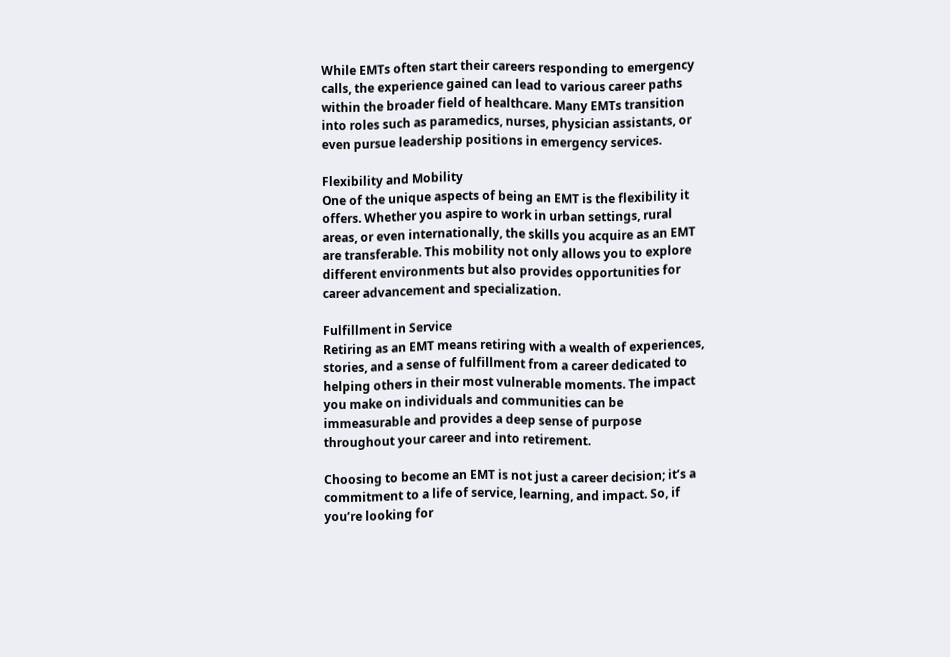While EMTs often start their careers responding to emergency calls, the experience gained can lead to various career paths within the broader field of healthcare. Many EMTs transition into roles such as paramedics, nurses, physician assistants, or even pursue leadership positions in emergency services.

Flexibility and Mobility
One of the unique aspects of being an EMT is the flexibility it offers. Whether you aspire to work in urban settings, rural areas, or even internationally, the skills you acquire as an EMT are transferable. This mobility not only allows you to explore different environments but also provides opportunities for career advancement and specialization.

Fulfillment in Service
Retiring as an EMT means retiring with a wealth of experiences, stories, and a sense of fulfillment from a career dedicated to helping others in their most vulnerable moments. The impact you make on individuals and communities can be immeasurable and provides a deep sense of purpose throughout your career and into retirement.

Choosing to become an EMT is not just a career decision; it’s a commitment to a life of service, learning, and impact. So, if you’re looking for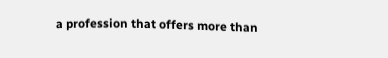a profession that offers more than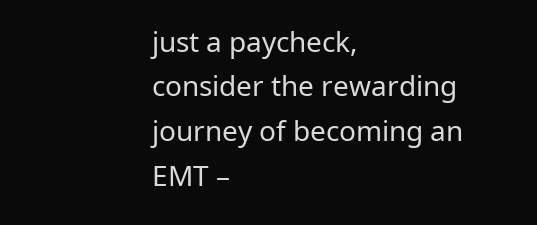just a paycheck, consider the rewarding journey of becoming an EMT –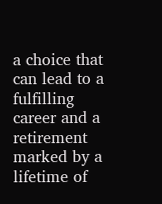a choice that can lead to a fulfilling career and a retirement marked by a lifetime of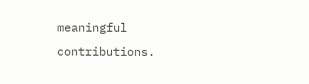meaningful contributions.